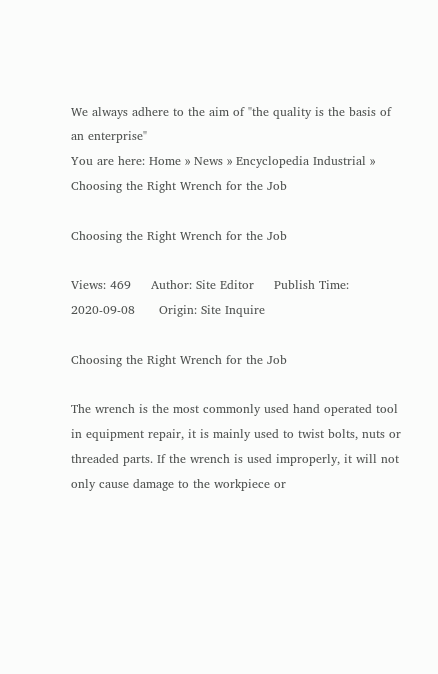We always adhere to the aim of "the quality is the basis of an enterprise"
You are here: Home » News » Encyclopedia Industrial » Choosing the Right Wrench for the Job

Choosing the Right Wrench for the Job

Views: 469     Author: Site Editor     Publish Time: 2020-09-08      Origin: Site Inquire

Choosing the Right Wrench for the Job

The wrench is the most commonly used hand operated tool in equipment repair, it is mainly used to twist bolts, nuts or threaded parts. If the wrench is used improperly, it will not only cause damage to the workpiece or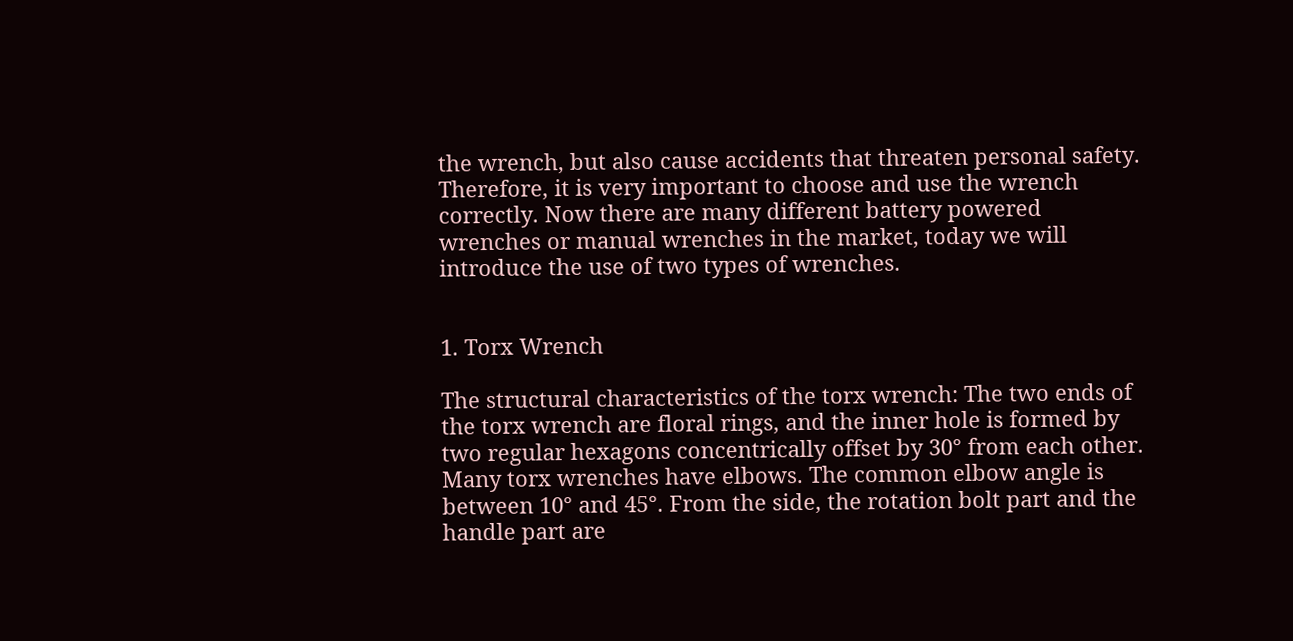the wrench, but also cause accidents that threaten personal safety. Therefore, it is very important to choose and use the wrench correctly. Now there are many different battery powered wrenches or manual wrenches in the market, today we will introduce the use of two types of wrenches.


1. Torx Wrench

The structural characteristics of the torx wrench: The two ends of the torx wrench are floral rings, and the inner hole is formed by two regular hexagons concentrically offset by 30° from each other. Many torx wrenches have elbows. The common elbow angle is between 10° and 45°. From the side, the rotation bolt part and the handle part are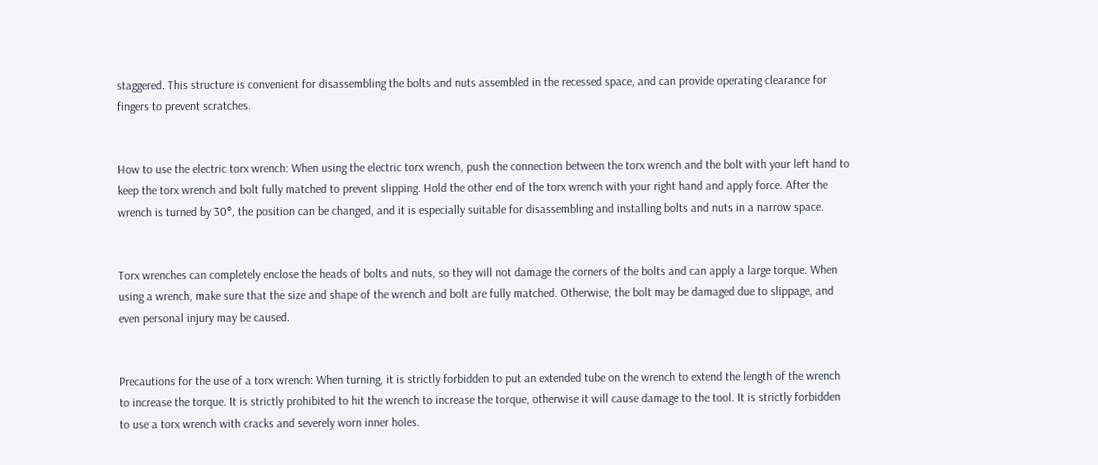staggered. This structure is convenient for disassembling the bolts and nuts assembled in the recessed space, and can provide operating clearance for fingers to prevent scratches.


How to use the electric torx wrench: When using the electric torx wrench, push the connection between the torx wrench and the bolt with your left hand to keep the torx wrench and bolt fully matched to prevent slipping. Hold the other end of the torx wrench with your right hand and apply force. After the wrench is turned by 30°, the position can be changed, and it is especially suitable for disassembling and installing bolts and nuts in a narrow space.


Torx wrenches can completely enclose the heads of bolts and nuts, so they will not damage the corners of the bolts and can apply a large torque. When using a wrench, make sure that the size and shape of the wrench and bolt are fully matched. Otherwise, the bolt may be damaged due to slippage, and even personal injury may be caused.


Precautions for the use of a torx wrench: When turning, it is strictly forbidden to put an extended tube on the wrench to extend the length of the wrench to increase the torque. It is strictly prohibited to hit the wrench to increase the torque, otherwise it will cause damage to the tool. It is strictly forbidden to use a torx wrench with cracks and severely worn inner holes.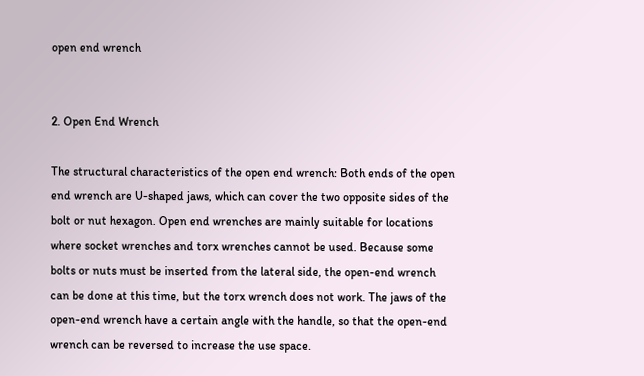open end wrench


2. Open End Wrench

The structural characteristics of the open end wrench: Both ends of the open end wrench are U-shaped jaws, which can cover the two opposite sides of the bolt or nut hexagon. Open end wrenches are mainly suitable for locations where socket wrenches and torx wrenches cannot be used. Because some bolts or nuts must be inserted from the lateral side, the open-end wrench can be done at this time, but the torx wrench does not work. The jaws of the open-end wrench have a certain angle with the handle, so that the open-end wrench can be reversed to increase the use space.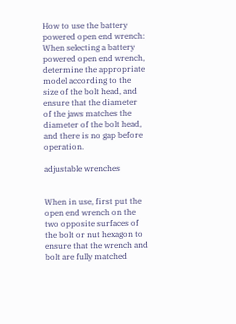How to use the battery powered open end wrench: When selecting a battery powered open end wrench, determine the appropriate model according to the size of the bolt head, and ensure that the diameter of the jaws matches the diameter of the bolt head, and there is no gap before operation.

adjustable wrenches


When in use, first put the open end wrench on the two opposite surfaces of the bolt or nut hexagon to ensure that the wrench and bolt are fully matched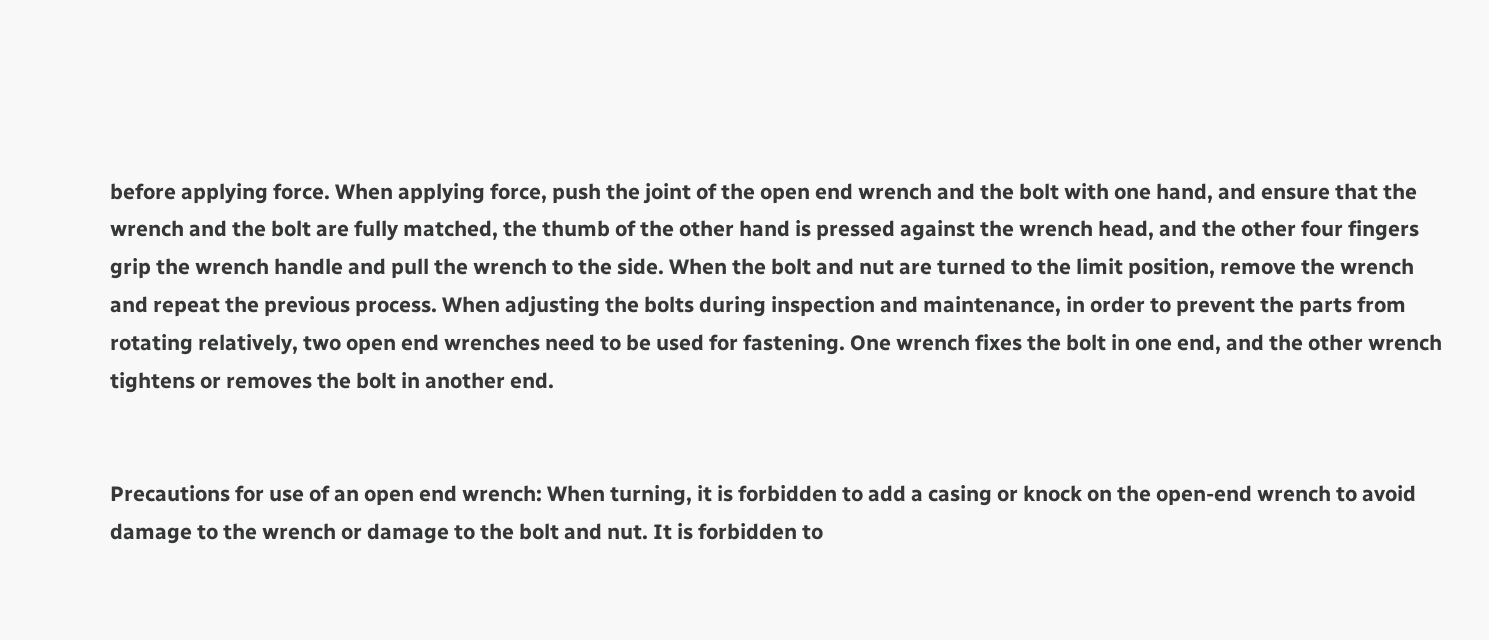before applying force. When applying force, push the joint of the open end wrench and the bolt with one hand, and ensure that the wrench and the bolt are fully matched, the thumb of the other hand is pressed against the wrench head, and the other four fingers grip the wrench handle and pull the wrench to the side. When the bolt and nut are turned to the limit position, remove the wrench and repeat the previous process. When adjusting the bolts during inspection and maintenance, in order to prevent the parts from rotating relatively, two open end wrenches need to be used for fastening. One wrench fixes the bolt in one end, and the other wrench tightens or removes the bolt in another end.


Precautions for use of an open end wrench: When turning, it is forbidden to add a casing or knock on the open-end wrench to avoid damage to the wrench or damage to the bolt and nut. It is forbidden to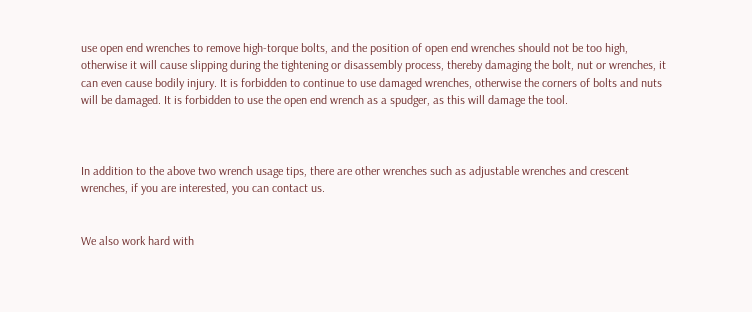use open end wrenches to remove high-torque bolts, and the position of open end wrenches should not be too high, otherwise it will cause slipping during the tightening or disassembly process, thereby damaging the bolt, nut or wrenches, it can even cause bodily injury. It is forbidden to continue to use damaged wrenches, otherwise the corners of bolts and nuts will be damaged. It is forbidden to use the open end wrench as a spudger, as this will damage the tool.



In addition to the above two wrench usage tips, there are other wrenches such as adjustable wrenches and crescent wrenches, if you are interested, you can contact us.


We also work hard with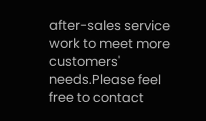after-sales service work to meet more customers' needs.Please feel free to contact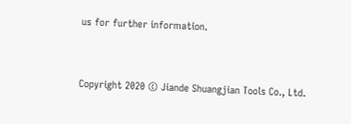us for further information.


Copyright 2020 © Jiande Shuangjian Tools Co., Ltd.